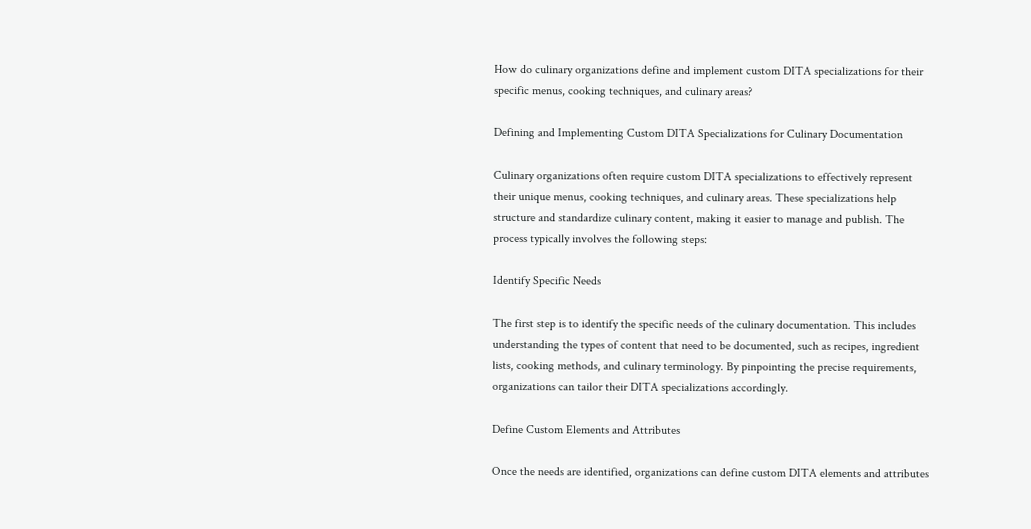How do culinary organizations define and implement custom DITA specializations for their specific menus, cooking techniques, and culinary areas?

Defining and Implementing Custom DITA Specializations for Culinary Documentation

Culinary organizations often require custom DITA specializations to effectively represent their unique menus, cooking techniques, and culinary areas. These specializations help structure and standardize culinary content, making it easier to manage and publish. The process typically involves the following steps:

Identify Specific Needs

The first step is to identify the specific needs of the culinary documentation. This includes understanding the types of content that need to be documented, such as recipes, ingredient lists, cooking methods, and culinary terminology. By pinpointing the precise requirements, organizations can tailor their DITA specializations accordingly.

Define Custom Elements and Attributes

Once the needs are identified, organizations can define custom DITA elements and attributes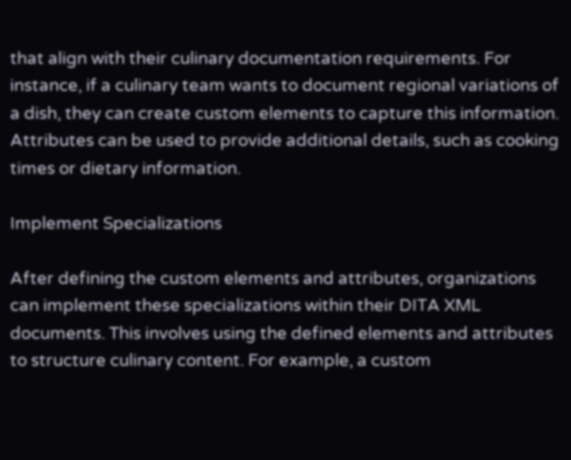that align with their culinary documentation requirements. For instance, if a culinary team wants to document regional variations of a dish, they can create custom elements to capture this information. Attributes can be used to provide additional details, such as cooking times or dietary information.

Implement Specializations

After defining the custom elements and attributes, organizations can implement these specializations within their DITA XML documents. This involves using the defined elements and attributes to structure culinary content. For example, a custom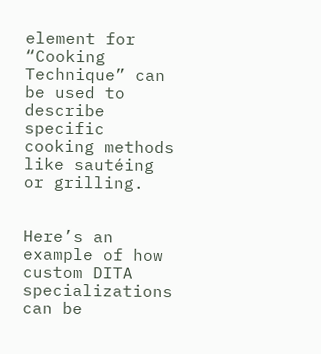element for “Cooking Technique” can be used to describe specific cooking methods like sautéing or grilling.


Here’s an example of how custom DITA specializations can be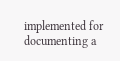implemented for documenting a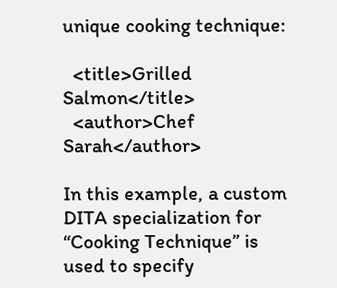unique cooking technique:

  <title>Grilled Salmon</title>
  <author>Chef Sarah</author>

In this example, a custom DITA specialization for “Cooking Technique” is used to specify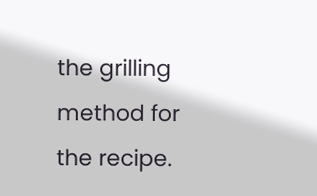the grilling method for the recipe.